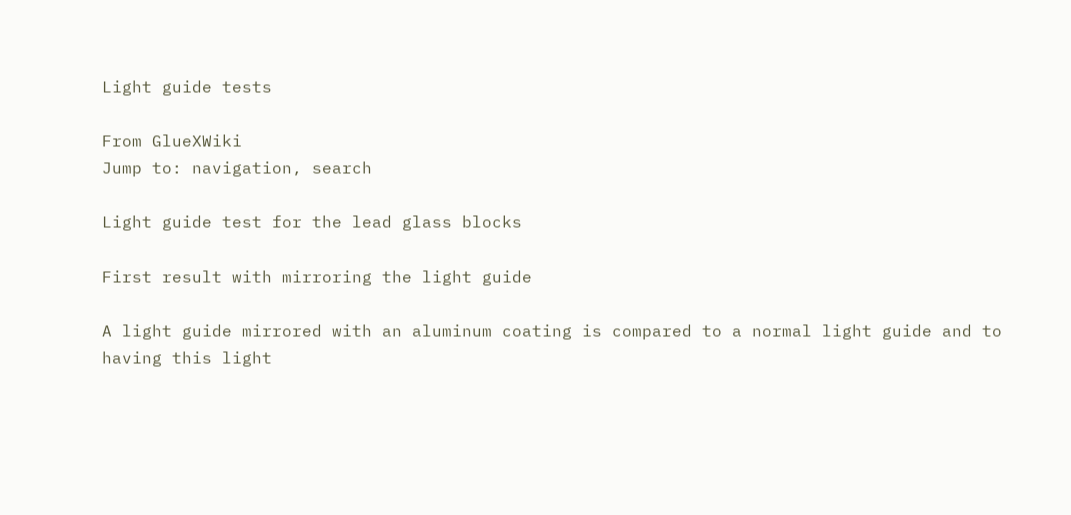Light guide tests

From GlueXWiki
Jump to: navigation, search

Light guide test for the lead glass blocks

First result with mirroring the light guide

A light guide mirrored with an aluminum coating is compared to a normal light guide and to having this light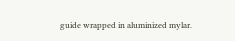guide wrapped in aluminized mylar.